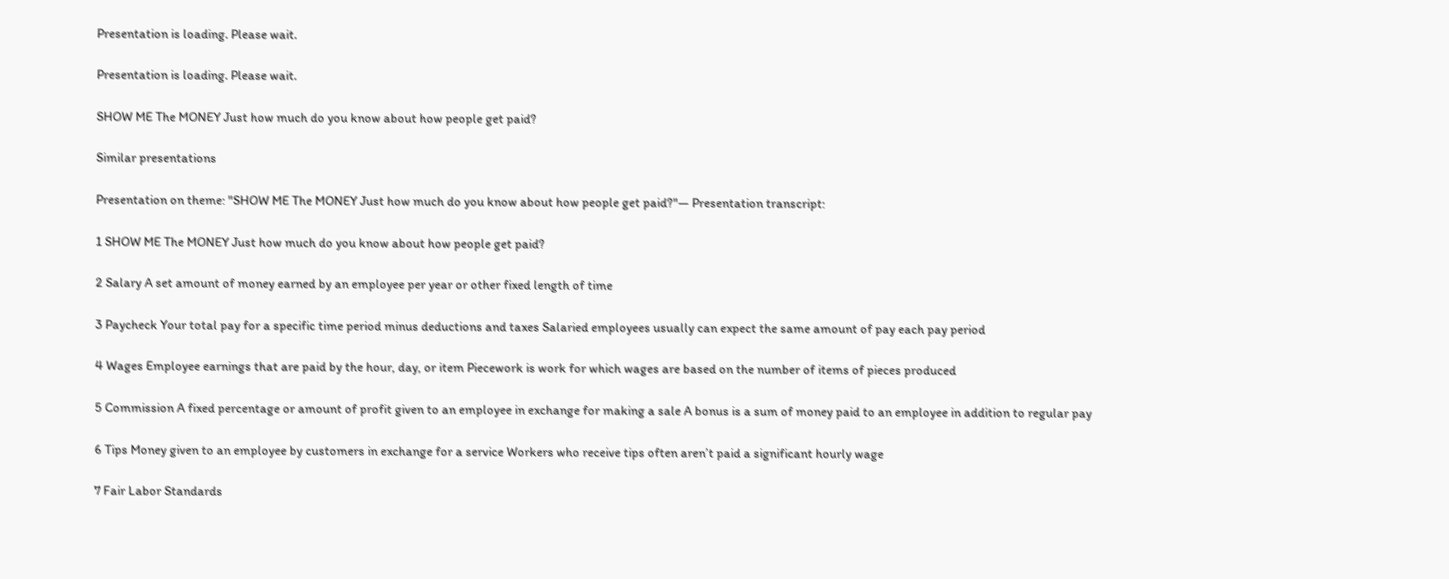Presentation is loading. Please wait.

Presentation is loading. Please wait.

SHOW ME The MONEY Just how much do you know about how people get paid?

Similar presentations

Presentation on theme: "SHOW ME The MONEY Just how much do you know about how people get paid?"— Presentation transcript:

1 SHOW ME The MONEY Just how much do you know about how people get paid?

2 Salary A set amount of money earned by an employee per year or other fixed length of time

3 Paycheck Your total pay for a specific time period minus deductions and taxes Salaried employees usually can expect the same amount of pay each pay period

4 Wages Employee earnings that are paid by the hour, day, or item Piecework is work for which wages are based on the number of items of pieces produced

5 Commission A fixed percentage or amount of profit given to an employee in exchange for making a sale A bonus is a sum of money paid to an employee in addition to regular pay

6 Tips Money given to an employee by customers in exchange for a service Workers who receive tips often aren’t paid a significant hourly wage

7 Fair Labor Standards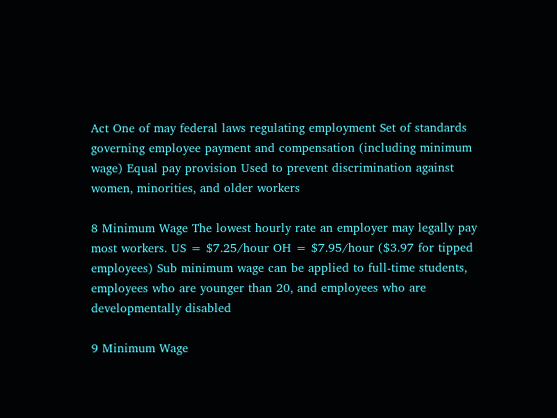Act One of may federal laws regulating employment Set of standards governing employee payment and compensation (including minimum wage) Equal pay provision Used to prevent discrimination against women, minorities, and older workers

8 Minimum Wage The lowest hourly rate an employer may legally pay most workers. US = $7.25/hour OH = $7.95/hour ($3.97 for tipped employees) Sub minimum wage can be applied to full-time students, employees who are younger than 20, and employees who are developmentally disabled

9 Minimum Wage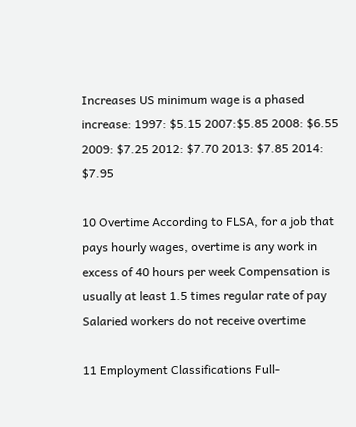Increases US minimum wage is a phased increase: 1997: $5.15 2007:$5.85 2008: $6.55 2009: $7.25 2012: $7.70 2013: $7.85 2014: $7.95

10 Overtime According to FLSA, for a job that pays hourly wages, overtime is any work in excess of 40 hours per week Compensation is usually at least 1.5 times regular rate of pay Salaried workers do not receive overtime

11 Employment Classifications Full-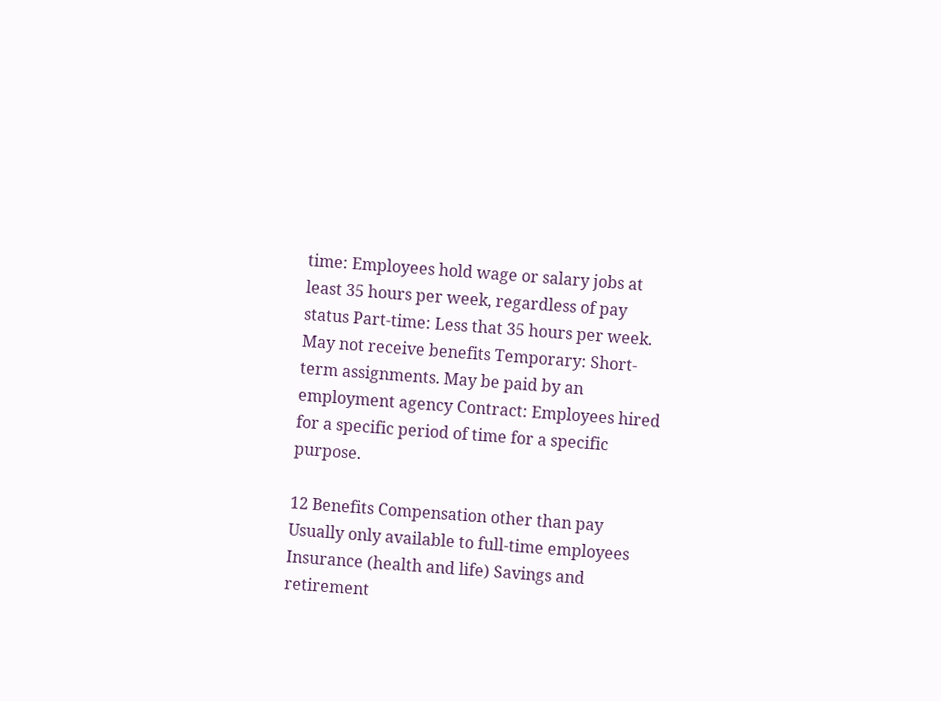time: Employees hold wage or salary jobs at least 35 hours per week, regardless of pay status Part-time: Less that 35 hours per week. May not receive benefits Temporary: Short-term assignments. May be paid by an employment agency Contract: Employees hired for a specific period of time for a specific purpose.

12 Benefits Compensation other than pay Usually only available to full-time employees Insurance (health and life) Savings and retirement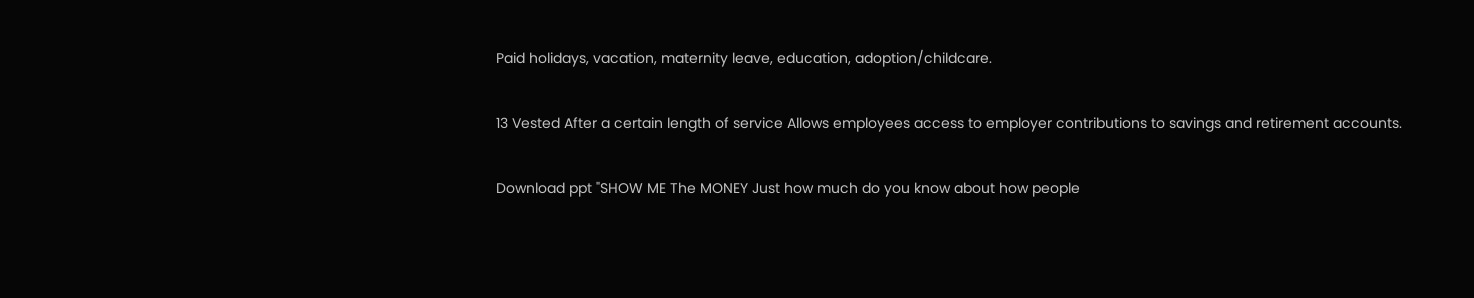Paid holidays, vacation, maternity leave, education, adoption/childcare.

13 Vested After a certain length of service Allows employees access to employer contributions to savings and retirement accounts.

Download ppt "SHOW ME The MONEY Just how much do you know about how people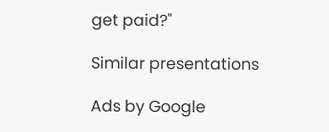get paid?"

Similar presentations

Ads by Google